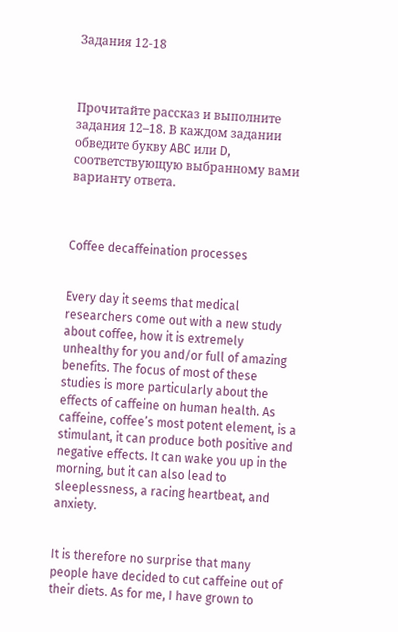Задания 12-18



Прочитайте рассказ и выполните задания 12–18. В каждом задании обведите букву ABC или D, соответствующую выбранному вами варианту ответа.



Coffee decaffeination processes


Every day it seems that medical researchers come out with a new study about coffee, how it is extremely unhealthy for you and/or full of amazing benefits. The focus of most of these studies is more particularly about the effects of caffeine on human health. As caffeine, coffee’s most potent element, is a stimulant, it can produce both positive and negative effects. It can wake you up in the morning, but it can also lead to sleeplessness, a racing heartbeat, and anxiety.


It is therefore no surprise that many people have decided to cut caffeine out of their diets. As for me, I have grown to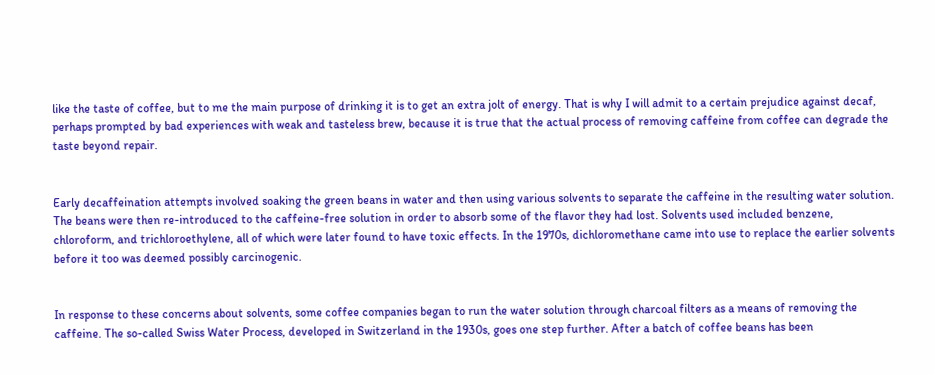like the taste of coffee, but to me the main purpose of drinking it is to get an extra jolt of energy. That is why I will admit to a certain prejudice against decaf, perhaps prompted by bad experiences with weak and tasteless brew, because it is true that the actual process of removing caffeine from coffee can degrade the taste beyond repair.


Early decaffeination attempts involved soaking the green beans in water and then using various solvents to separate the caffeine in the resulting water solution. The beans were then re-introduced to the caffeine-free solution in order to absorb some of the flavor they had lost. Solvents used included benzene, chloroform, and trichloroethylene, all of which were later found to have toxic effects. In the 1970s, dichloromethane came into use to replace the earlier solvents before it too was deemed possibly carcinogenic.


In response to these concerns about solvents, some coffee companies began to run the water solution through charcoal filters as a means of removing the caffeine. The so-called Swiss Water Process, developed in Switzerland in the 1930s, goes one step further. After a batch of coffee beans has been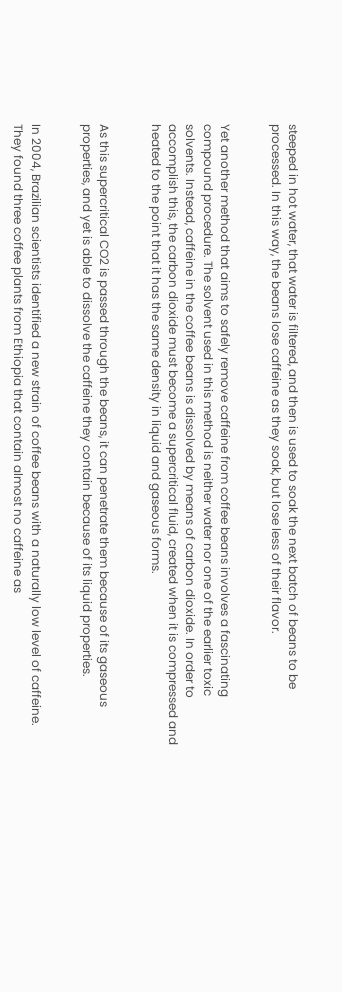steeped in hot water, that water is filtered, and then is used to soak the next batch of beans to be processed. In this way, the beans lose caffeine as they soak, but lose less of their flavor.


Yet another method that aims to safely remove caffeine from coffee beans involves a fascinating compound procedure. The solvent used in this method is neither water nor one of the earlier toxic solvents. Instead, caffeine in the coffee beans is dissolved by means of carbon dioxide. In order to accomplish this, the carbon dioxide must become a supercritical fluid, created when it is compressed and heated to the point that it has the same density in liquid and gaseous forms.


As this supercritical CO2 is passed through the beans, it can penetrate them because of its gaseous properties, and yet is able to dissolve the caffeine they contain because of its liquid properties.


In 2004, Brazilian scientists identified a new strain of coffee beans with a naturally low level of caffeine. They found three coffee plants from Ethiopia that contain almost no caffeine as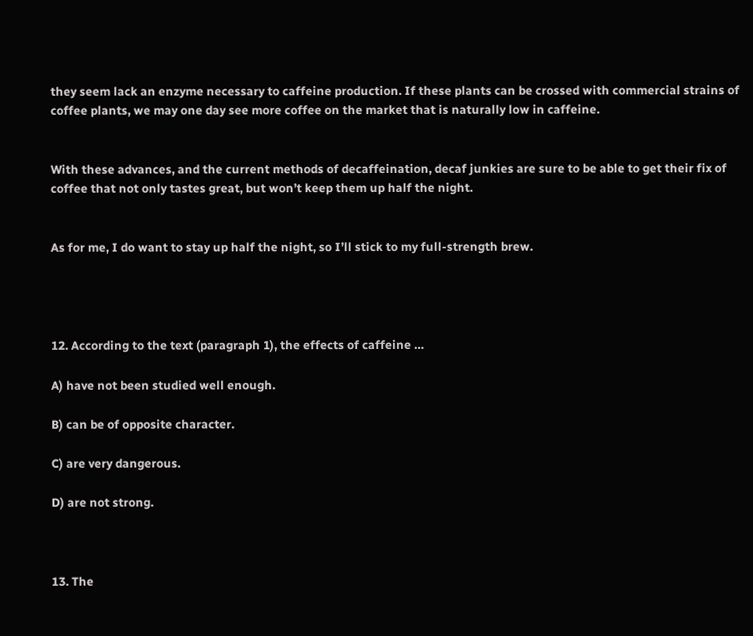they seem lack an enzyme necessary to caffeine production. If these plants can be crossed with commercial strains of coffee plants, we may one day see more coffee on the market that is naturally low in caffeine.


With these advances, and the current methods of decaffeination, decaf junkies are sure to be able to get their fix of coffee that not only tastes great, but won’t keep them up half the night.


As for me, I do want to stay up half the night, so I’ll stick to my full-strength brew.




12. According to the text (paragraph 1), the effects of caffeine …

A) have not been studied well enough.

B) can be of opposite character.

C) are very dangerous.

D) are not strong.



13. The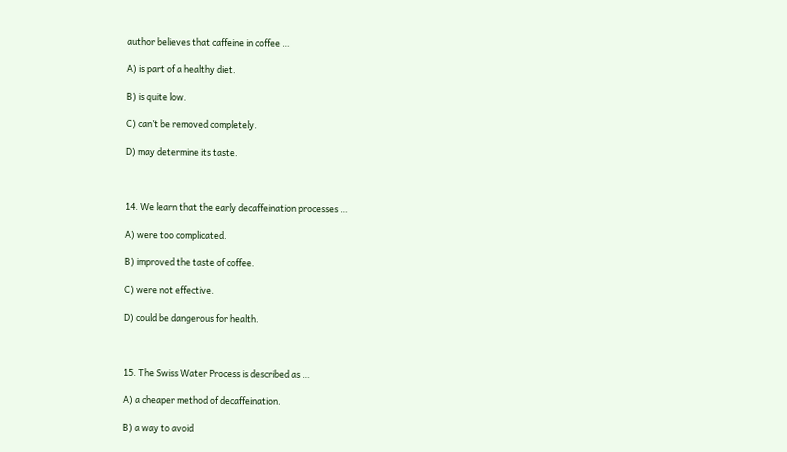author believes that caffeine in coffee …

A) is part of a healthy diet.

B) is quite low.

C) can’t be removed completely.

D) may determine its taste.



14. We learn that the early decaffeination processes …

A) were too complicated.

B) improved the taste of coffee.

C) were not effective.

D) could be dangerous for health.



15. The Swiss Water Process is described as …

A) a cheaper method of decaffeination.

B) a way to avoid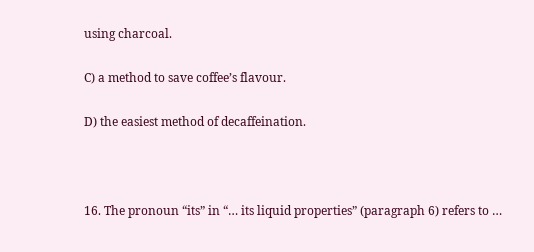using charcoal.

C) a method to save coffee’s flavour.

D) the easiest method of decaffeination.



16. The pronoun “its” in “… its liquid properties” (paragraph 6) refers to …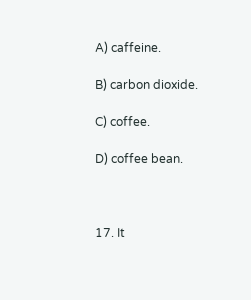A) caffeine.

B) carbon dioxide.

C) coffee.

D) coffee bean.



17. It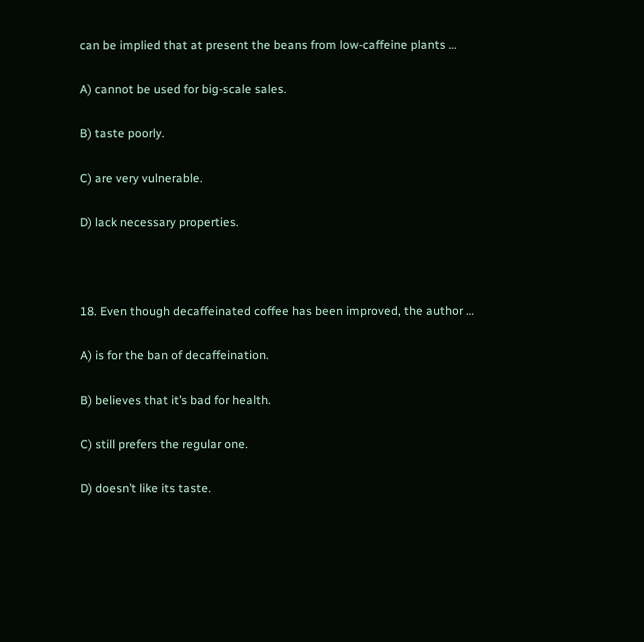can be implied that at present the beans from low-caffeine plants …

A) cannot be used for big-scale sales.

B) taste poorly.

C) are very vulnerable.

D) lack necessary properties.



18. Even though decaffeinated coffee has been improved, the author …

A) is for the ban of decaffeination.

B) believes that it’s bad for health.

C) still prefers the regular one.

D) doesn’t like its taste.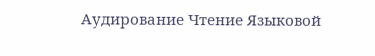Аудирование Чтение Языковой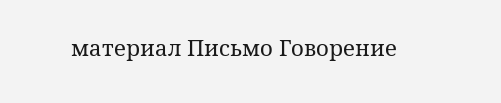материал Письмо Говорение